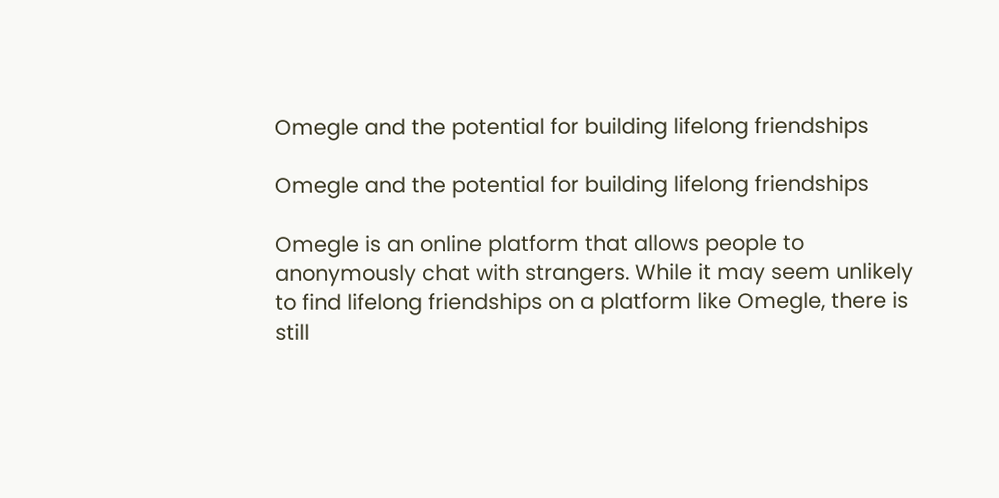Omegle and the potential for building lifelong friendships

Omegle and the potential for building lifelong friendships

Omegle is an online platform that allows people to anonymously chat with strangers. While it may seem unlikely to find lifelong friendships on a platform like Omegle, there is still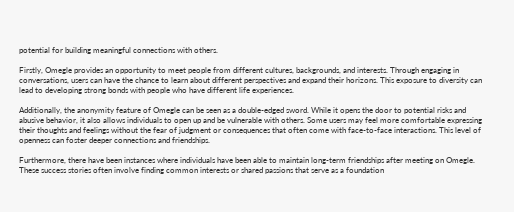potential for building meaningful connections with others.

Firstly, Omegle provides an opportunity to meet people from different cultures, backgrounds, and interests. Through engaging in conversations, users can have the chance to learn about different perspectives and expand their horizons. This exposure to diversity can lead to developing strong bonds with people who have different life experiences.

Additionally, the anonymity feature of Omegle can be seen as a double-edged sword. While it opens the door to potential risks and abusive behavior, it also allows individuals to open up and be vulnerable with others. Some users may feel more comfortable expressing their thoughts and feelings without the fear of judgment or consequences that often come with face-to-face interactions. This level of openness can foster deeper connections and friendships.

Furthermore, there have been instances where individuals have been able to maintain long-term friendships after meeting on Omegle. These success stories often involve finding common interests or shared passions that serve as a foundation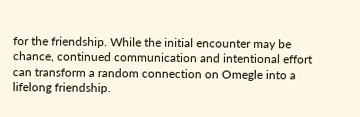for the friendship. While the initial encounter may be chance, continued communication and intentional effort can transform a random connection on Omegle into a lifelong friendship.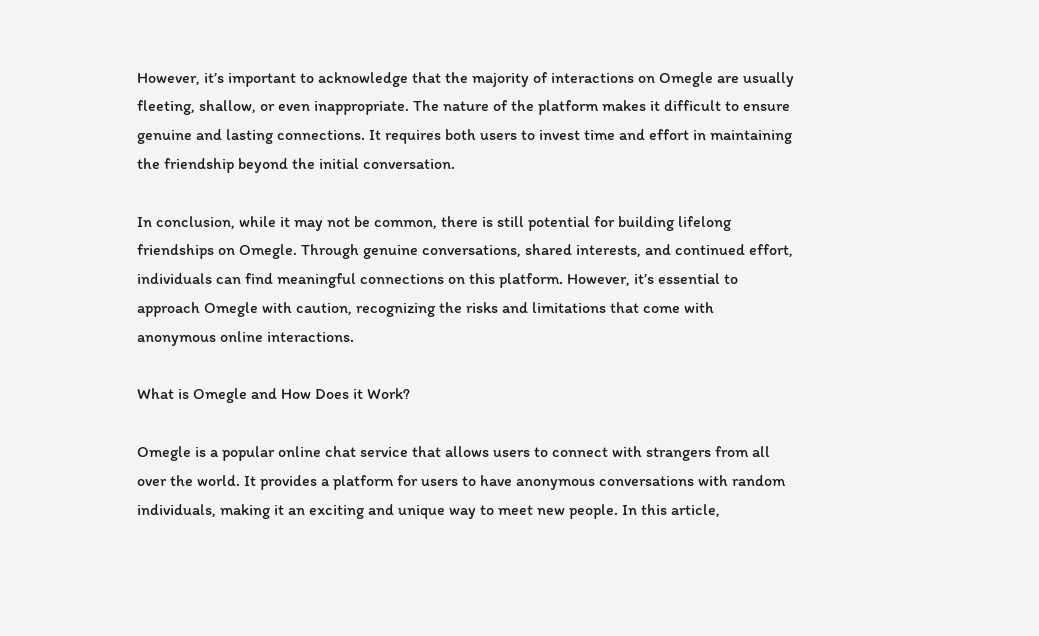However, it’s important to acknowledge that the majority of interactions on Omegle are usually fleeting, shallow, or even inappropriate. The nature of the platform makes it difficult to ensure genuine and lasting connections. It requires both users to invest time and effort in maintaining the friendship beyond the initial conversation.

In conclusion, while it may not be common, there is still potential for building lifelong friendships on Omegle. Through genuine conversations, shared interests, and continued effort, individuals can find meaningful connections on this platform. However, it’s essential to approach Omegle with caution, recognizing the risks and limitations that come with anonymous online interactions.

What is Omegle and How Does it Work?

Omegle is a popular online chat service that allows users to connect with strangers from all over the world. It provides a platform for users to have anonymous conversations with random individuals, making it an exciting and unique way to meet new people. In this article,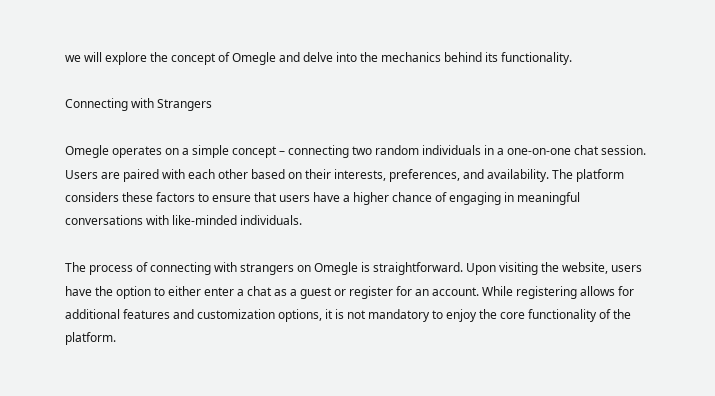we will explore the concept of Omegle and delve into the mechanics behind its functionality.

Connecting with Strangers

Omegle operates on a simple concept – connecting two random individuals in a one-on-one chat session. Users are paired with each other based on their interests, preferences, and availability. The platform considers these factors to ensure that users have a higher chance of engaging in meaningful conversations with like-minded individuals.

The process of connecting with strangers on Omegle is straightforward. Upon visiting the website, users have the option to either enter a chat as a guest or register for an account. While registering allows for additional features and customization options, it is not mandatory to enjoy the core functionality of the platform.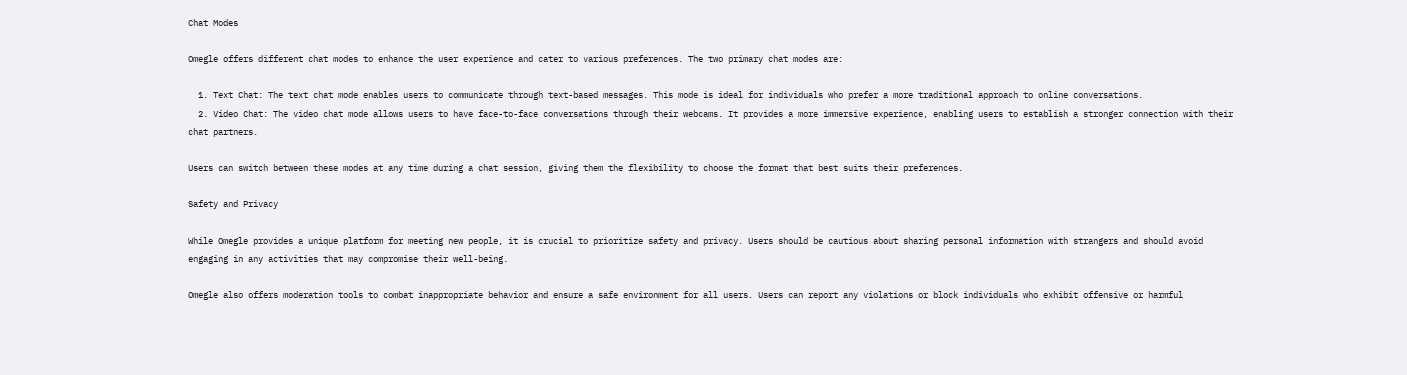Chat Modes

Omegle offers different chat modes to enhance the user experience and cater to various preferences. The two primary chat modes are:

  1. Text Chat: The text chat mode enables users to communicate through text-based messages. This mode is ideal for individuals who prefer a more traditional approach to online conversations.
  2. Video Chat: The video chat mode allows users to have face-to-face conversations through their webcams. It provides a more immersive experience, enabling users to establish a stronger connection with their chat partners.

Users can switch between these modes at any time during a chat session, giving them the flexibility to choose the format that best suits their preferences.

Safety and Privacy

While Omegle provides a unique platform for meeting new people, it is crucial to prioritize safety and privacy. Users should be cautious about sharing personal information with strangers and should avoid engaging in any activities that may compromise their well-being.

Omegle also offers moderation tools to combat inappropriate behavior and ensure a safe environment for all users. Users can report any violations or block individuals who exhibit offensive or harmful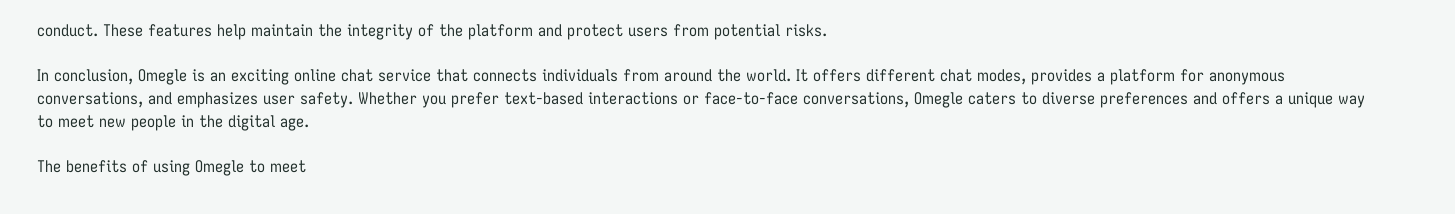conduct. These features help maintain the integrity of the platform and protect users from potential risks.

In conclusion, Omegle is an exciting online chat service that connects individuals from around the world. It offers different chat modes, provides a platform for anonymous conversations, and emphasizes user safety. Whether you prefer text-based interactions or face-to-face conversations, Omegle caters to diverse preferences and offers a unique way to meet new people in the digital age.

The benefits of using Omegle to meet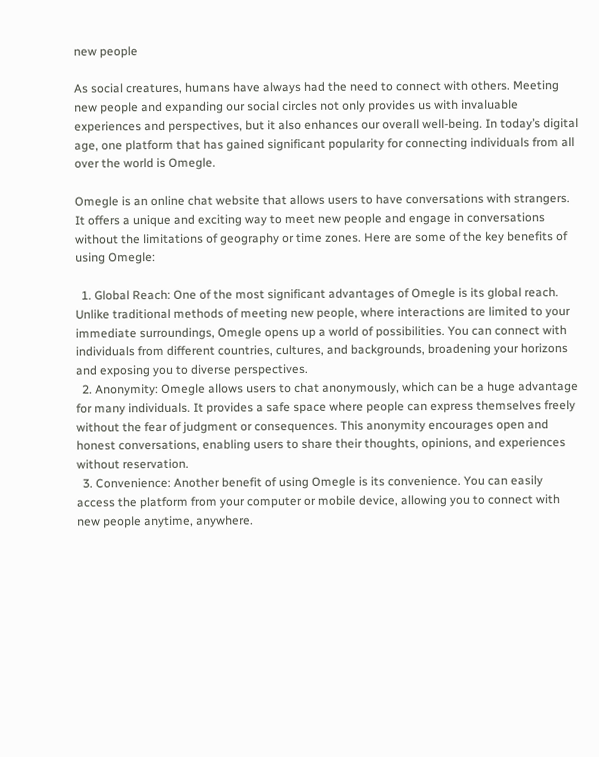new people

As social creatures, humans have always had the need to connect with others. Meeting new people and expanding our social circles not only provides us with invaluable experiences and perspectives, but it also enhances our overall well-being. In today’s digital age, one platform that has gained significant popularity for connecting individuals from all over the world is Omegle.

Omegle is an online chat website that allows users to have conversations with strangers. It offers a unique and exciting way to meet new people and engage in conversations without the limitations of geography or time zones. Here are some of the key benefits of using Omegle:

  1. Global Reach: One of the most significant advantages of Omegle is its global reach. Unlike traditional methods of meeting new people, where interactions are limited to your immediate surroundings, Omegle opens up a world of possibilities. You can connect with individuals from different countries, cultures, and backgrounds, broadening your horizons and exposing you to diverse perspectives.
  2. Anonymity: Omegle allows users to chat anonymously, which can be a huge advantage for many individuals. It provides a safe space where people can express themselves freely without the fear of judgment or consequences. This anonymity encourages open and honest conversations, enabling users to share their thoughts, opinions, and experiences without reservation.
  3. Convenience: Another benefit of using Omegle is its convenience. You can easily access the platform from your computer or mobile device, allowing you to connect with new people anytime, anywhere.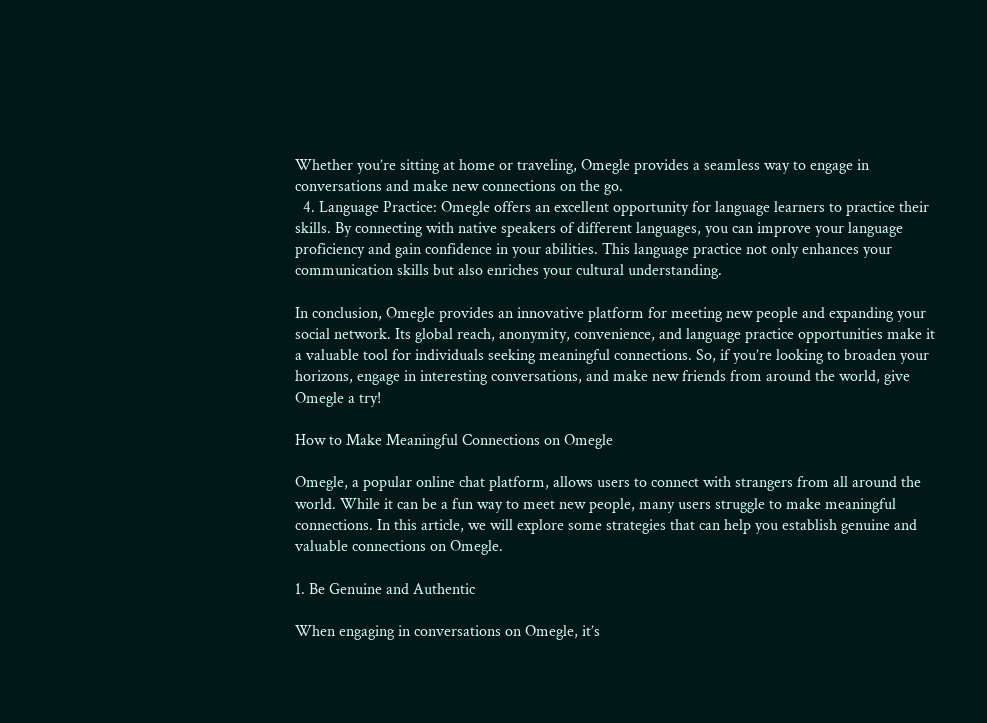Whether you’re sitting at home or traveling, Omegle provides a seamless way to engage in conversations and make new connections on the go.
  4. Language Practice: Omegle offers an excellent opportunity for language learners to practice their skills. By connecting with native speakers of different languages, you can improve your language proficiency and gain confidence in your abilities. This language practice not only enhances your communication skills but also enriches your cultural understanding.

In conclusion, Omegle provides an innovative platform for meeting new people and expanding your social network. Its global reach, anonymity, convenience, and language practice opportunities make it a valuable tool for individuals seeking meaningful connections. So, if you’re looking to broaden your horizons, engage in interesting conversations, and make new friends from around the world, give Omegle a try!

How to Make Meaningful Connections on Omegle

Omegle, a popular online chat platform, allows users to connect with strangers from all around the world. While it can be a fun way to meet new people, many users struggle to make meaningful connections. In this article, we will explore some strategies that can help you establish genuine and valuable connections on Omegle.

1. Be Genuine and Authentic

When engaging in conversations on Omegle, it’s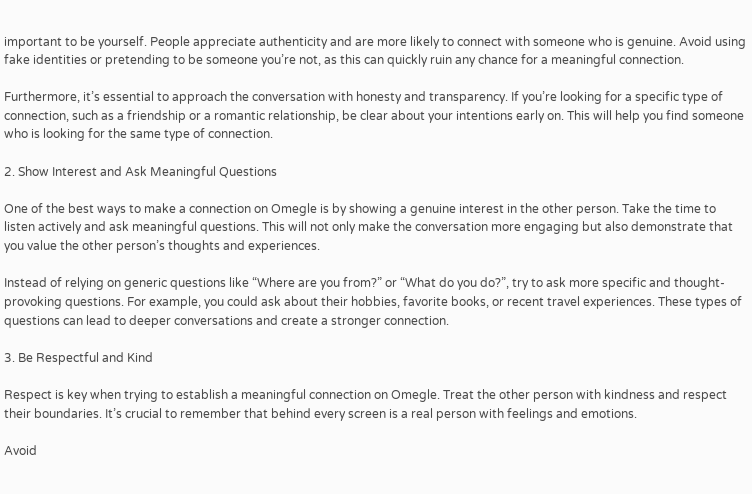important to be yourself. People appreciate authenticity and are more likely to connect with someone who is genuine. Avoid using fake identities or pretending to be someone you’re not, as this can quickly ruin any chance for a meaningful connection.

Furthermore, it’s essential to approach the conversation with honesty and transparency. If you’re looking for a specific type of connection, such as a friendship or a romantic relationship, be clear about your intentions early on. This will help you find someone who is looking for the same type of connection.

2. Show Interest and Ask Meaningful Questions

One of the best ways to make a connection on Omegle is by showing a genuine interest in the other person. Take the time to listen actively and ask meaningful questions. This will not only make the conversation more engaging but also demonstrate that you value the other person’s thoughts and experiences.

Instead of relying on generic questions like “Where are you from?” or “What do you do?”, try to ask more specific and thought-provoking questions. For example, you could ask about their hobbies, favorite books, or recent travel experiences. These types of questions can lead to deeper conversations and create a stronger connection.

3. Be Respectful and Kind

Respect is key when trying to establish a meaningful connection on Omegle. Treat the other person with kindness and respect their boundaries. It’s crucial to remember that behind every screen is a real person with feelings and emotions.

Avoid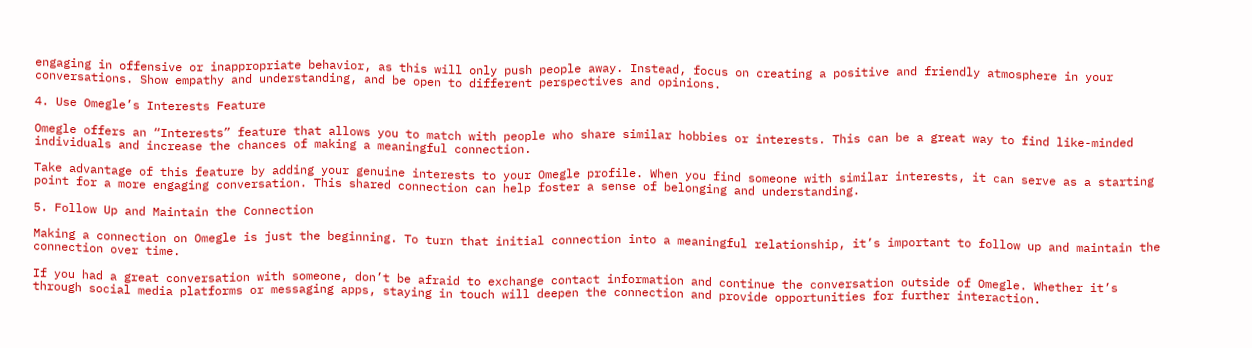engaging in offensive or inappropriate behavior, as this will only push people away. Instead, focus on creating a positive and friendly atmosphere in your conversations. Show empathy and understanding, and be open to different perspectives and opinions.

4. Use Omegle’s Interests Feature

Omegle offers an “Interests” feature that allows you to match with people who share similar hobbies or interests. This can be a great way to find like-minded individuals and increase the chances of making a meaningful connection.

Take advantage of this feature by adding your genuine interests to your Omegle profile. When you find someone with similar interests, it can serve as a starting point for a more engaging conversation. This shared connection can help foster a sense of belonging and understanding.

5. Follow Up and Maintain the Connection

Making a connection on Omegle is just the beginning. To turn that initial connection into a meaningful relationship, it’s important to follow up and maintain the connection over time.

If you had a great conversation with someone, don’t be afraid to exchange contact information and continue the conversation outside of Omegle. Whether it’s through social media platforms or messaging apps, staying in touch will deepen the connection and provide opportunities for further interaction.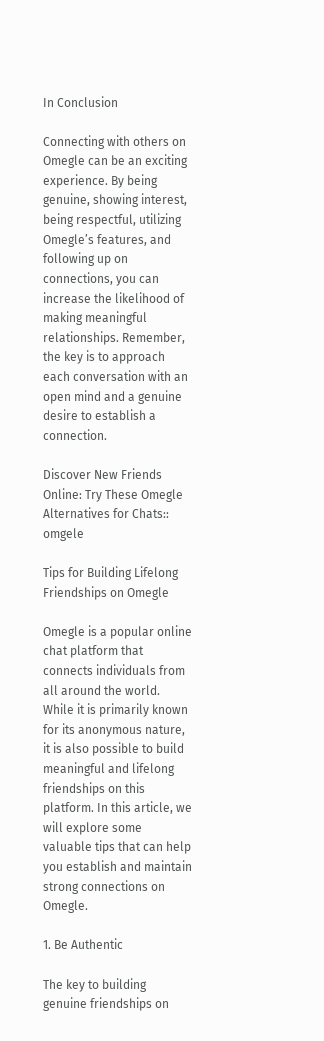In Conclusion

Connecting with others on Omegle can be an exciting experience. By being genuine, showing interest, being respectful, utilizing Omegle’s features, and following up on connections, you can increase the likelihood of making meaningful relationships. Remember, the key is to approach each conversation with an open mind and a genuine desire to establish a connection.

Discover New Friends Online: Try These Omegle Alternatives for Chats:: omgele

Tips for Building Lifelong Friendships on Omegle

Omegle is a popular online chat platform that connects individuals from all around the world. While it is primarily known for its anonymous nature, it is also possible to build meaningful and lifelong friendships on this platform. In this article, we will explore some valuable tips that can help you establish and maintain strong connections on Omegle.

1. Be Authentic

The key to building genuine friendships on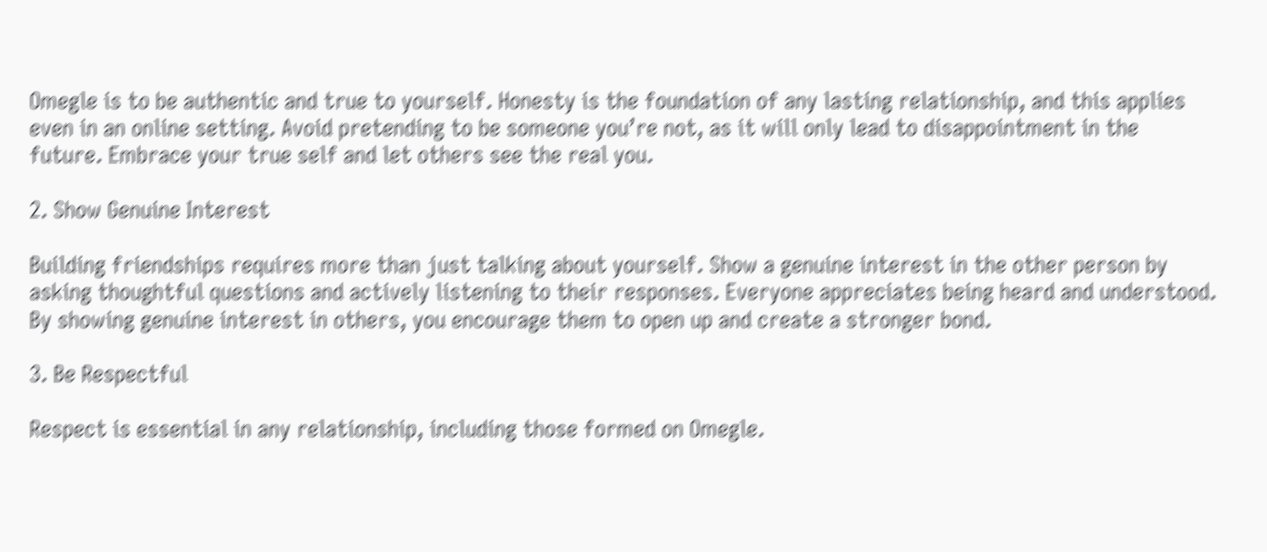Omegle is to be authentic and true to yourself. Honesty is the foundation of any lasting relationship, and this applies even in an online setting. Avoid pretending to be someone you’re not, as it will only lead to disappointment in the future. Embrace your true self and let others see the real you.

2. Show Genuine Interest

Building friendships requires more than just talking about yourself. Show a genuine interest in the other person by asking thoughtful questions and actively listening to their responses. Everyone appreciates being heard and understood. By showing genuine interest in others, you encourage them to open up and create a stronger bond.

3. Be Respectful

Respect is essential in any relationship, including those formed on Omegle.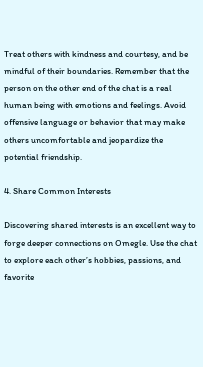Treat others with kindness and courtesy, and be mindful of their boundaries. Remember that the person on the other end of the chat is a real human being with emotions and feelings. Avoid offensive language or behavior that may make others uncomfortable and jeopardize the potential friendship.

4. Share Common Interests

Discovering shared interests is an excellent way to forge deeper connections on Omegle. Use the chat to explore each other’s hobbies, passions, and favorite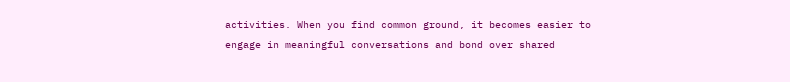activities. When you find common ground, it becomes easier to engage in meaningful conversations and bond over shared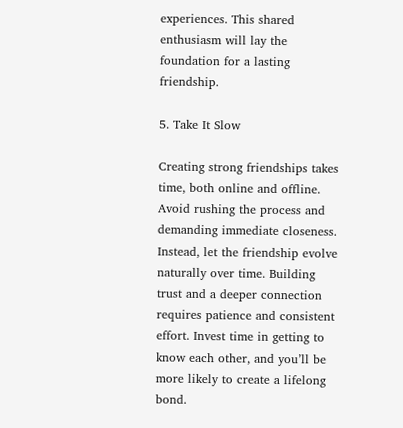experiences. This shared enthusiasm will lay the foundation for a lasting friendship.

5. Take It Slow

Creating strong friendships takes time, both online and offline. Avoid rushing the process and demanding immediate closeness. Instead, let the friendship evolve naturally over time. Building trust and a deeper connection requires patience and consistent effort. Invest time in getting to know each other, and you’ll be more likely to create a lifelong bond.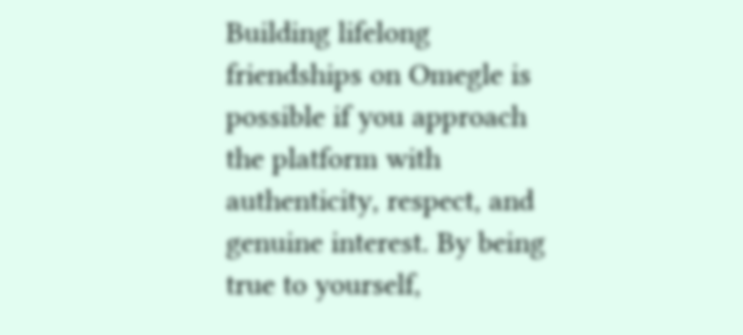Building lifelong friendships on Omegle is possible if you approach the platform with authenticity, respect, and genuine interest. By being true to yourself,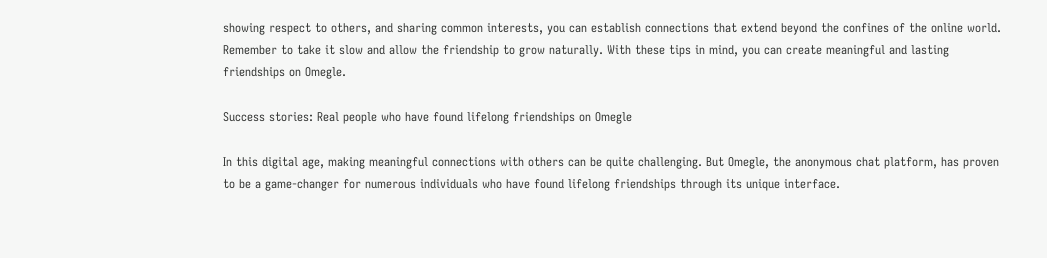showing respect to others, and sharing common interests, you can establish connections that extend beyond the confines of the online world. Remember to take it slow and allow the friendship to grow naturally. With these tips in mind, you can create meaningful and lasting friendships on Omegle.

Success stories: Real people who have found lifelong friendships on Omegle

In this digital age, making meaningful connections with others can be quite challenging. But Omegle, the anonymous chat platform, has proven to be a game-changer for numerous individuals who have found lifelong friendships through its unique interface.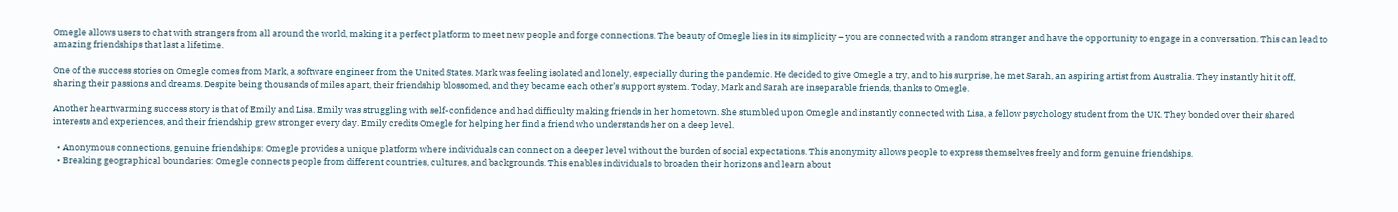Omegle allows users to chat with strangers from all around the world, making it a perfect platform to meet new people and forge connections. The beauty of Omegle lies in its simplicity – you are connected with a random stranger and have the opportunity to engage in a conversation. This can lead to amazing friendships that last a lifetime.

One of the success stories on Omegle comes from Mark, a software engineer from the United States. Mark was feeling isolated and lonely, especially during the pandemic. He decided to give Omegle a try, and to his surprise, he met Sarah, an aspiring artist from Australia. They instantly hit it off, sharing their passions and dreams. Despite being thousands of miles apart, their friendship blossomed, and they became each other’s support system. Today, Mark and Sarah are inseparable friends, thanks to Omegle.

Another heartwarming success story is that of Emily and Lisa. Emily was struggling with self-confidence and had difficulty making friends in her hometown. She stumbled upon Omegle and instantly connected with Lisa, a fellow psychology student from the UK. They bonded over their shared interests and experiences, and their friendship grew stronger every day. Emily credits Omegle for helping her find a friend who understands her on a deep level.

  • Anonymous connections, genuine friendships: Omegle provides a unique platform where individuals can connect on a deeper level without the burden of social expectations. This anonymity allows people to express themselves freely and form genuine friendships.
  • Breaking geographical boundaries: Omegle connects people from different countries, cultures, and backgrounds. This enables individuals to broaden their horizons and learn about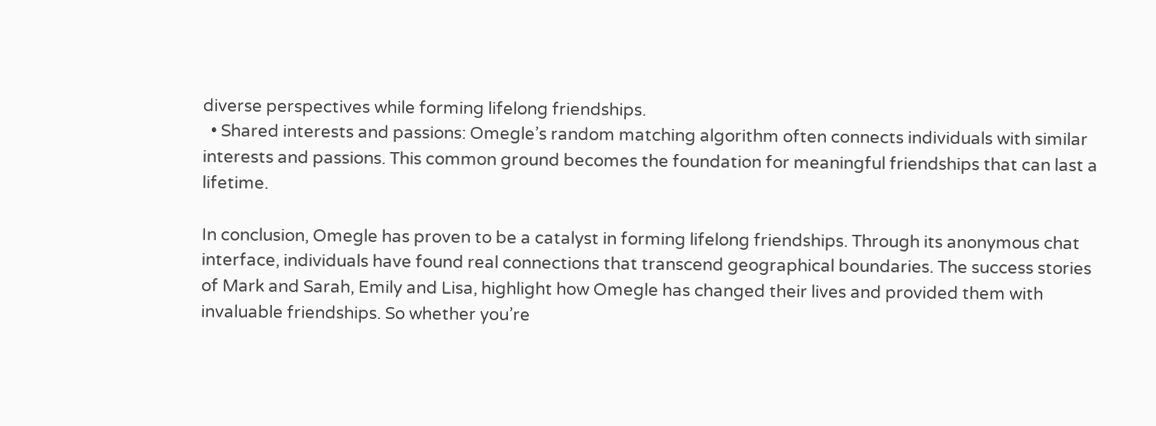diverse perspectives while forming lifelong friendships.
  • Shared interests and passions: Omegle’s random matching algorithm often connects individuals with similar interests and passions. This common ground becomes the foundation for meaningful friendships that can last a lifetime.

In conclusion, Omegle has proven to be a catalyst in forming lifelong friendships. Through its anonymous chat interface, individuals have found real connections that transcend geographical boundaries. The success stories of Mark and Sarah, Emily and Lisa, highlight how Omegle has changed their lives and provided them with invaluable friendships. So whether you’re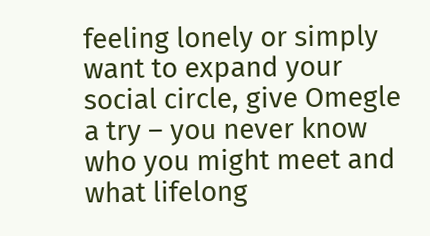feeling lonely or simply want to expand your social circle, give Omegle a try – you never know who you might meet and what lifelong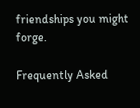friendships you might forge.

Frequently Asked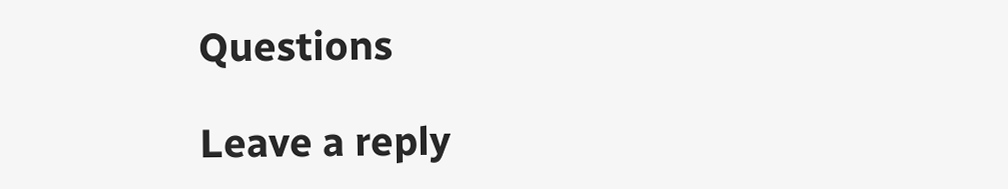Questions

Leave a reply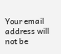Your email address will not be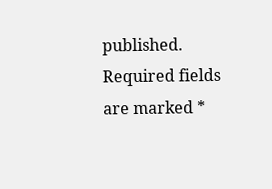published. Required fields are marked *